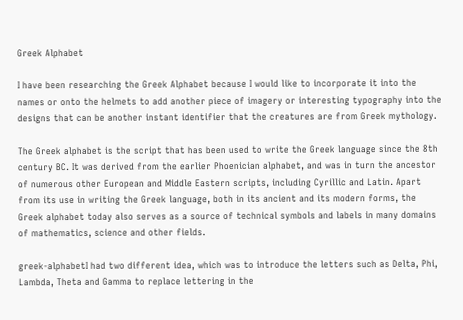Greek Alphabet

I have been researching the Greek Alphabet because I would like to incorporate it into the names or onto the helmets to add another piece of imagery or interesting typography into the designs that can be another instant identifier that the creatures are from Greek mythology.

The Greek alphabet is the script that has been used to write the Greek language since the 8th century BC. It was derived from the earlier Phoenician alphabet, and was in turn the ancestor of numerous other European and Middle Eastern scripts, including Cyrillic and Latin. Apart from its use in writing the Greek language, both in its ancient and its modern forms, the Greek alphabet today also serves as a source of technical symbols and labels in many domains of mathematics, science and other fields.

greek-alphabetI had two different idea, which was to introduce the letters such as Delta, Phi, Lambda, Theta and Gamma to replace lettering in the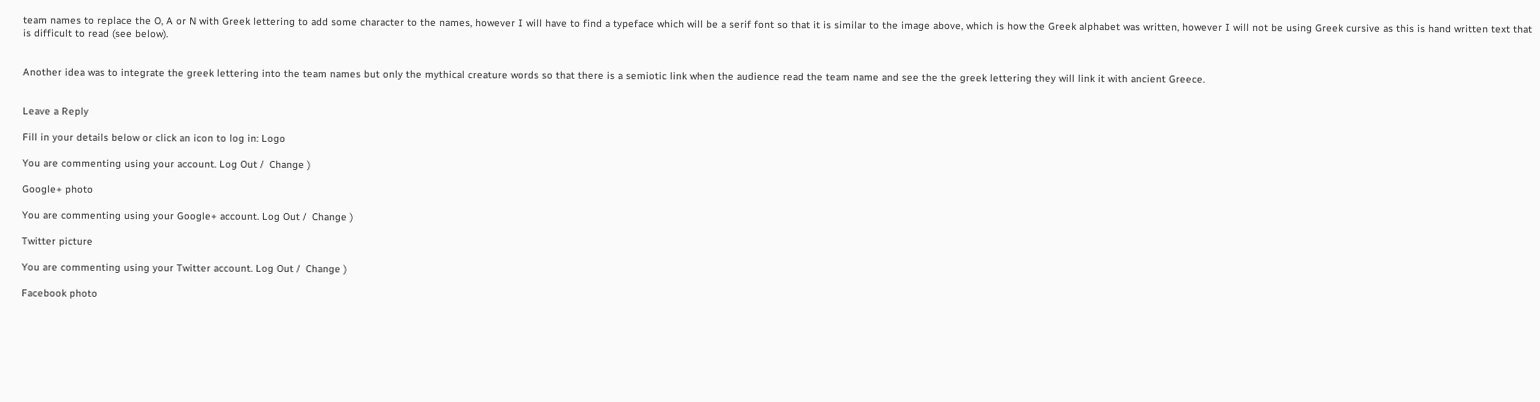team names to replace the O, A or N with Greek lettering to add some character to the names, however I will have to find a typeface which will be a serif font so that it is similar to the image above, which is how the Greek alphabet was written, however I will not be using Greek cursive as this is hand written text that is difficult to read (see below).


Another idea was to integrate the greek lettering into the team names but only the mythical creature words so that there is a semiotic link when the audience read the team name and see the the greek lettering they will link it with ancient Greece.


Leave a Reply

Fill in your details below or click an icon to log in: Logo

You are commenting using your account. Log Out /  Change )

Google+ photo

You are commenting using your Google+ account. Log Out /  Change )

Twitter picture

You are commenting using your Twitter account. Log Out /  Change )

Facebook photo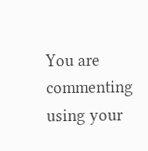You are commenting using your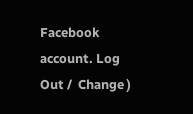Facebook account. Log Out /  Change )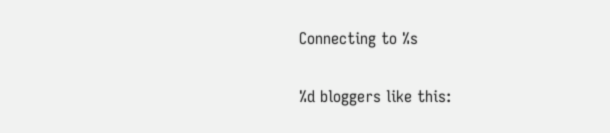Connecting to %s

%d bloggers like this: